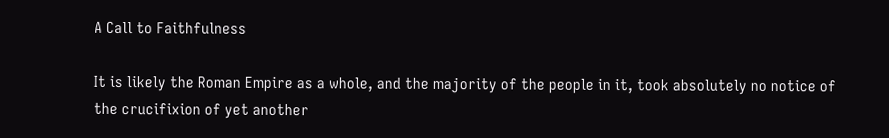A Call to Faithfulness

It is likely the Roman Empire as a whole, and the majority of the people in it, took absolutely no notice of the crucifixion of yet another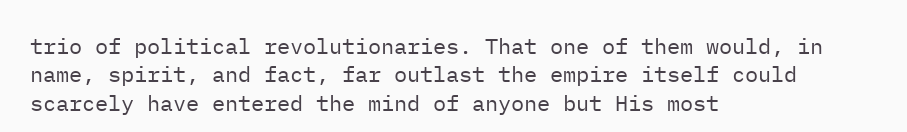trio of political revolutionaries. That one of them would, in name, spirit, and fact, far outlast the empire itself could scarcely have entered the mind of anyone but His most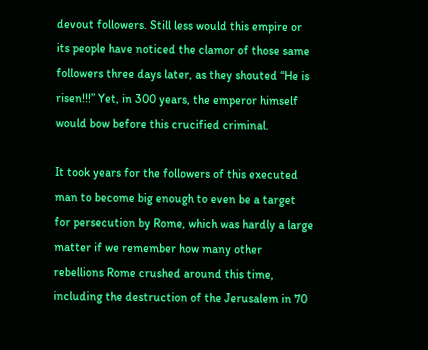devout followers. Still less would this empire or its people have noticed the clamor of those same followers three days later, as they shouted “He is risen!!!” Yet, in 300 years, the emperor himself would bow before this crucified criminal.

It took years for the followers of this executed man to become big enough to even be a target for persecution by Rome, which was hardly a large matter if we remember how many other rebellions Rome crushed around this time, including the destruction of the Jerusalem in 70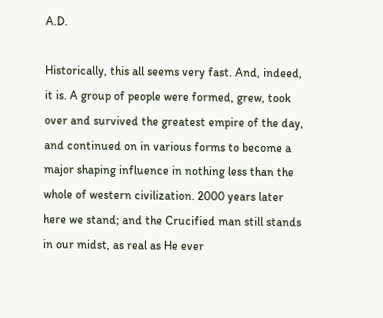A.D.

Historically, this all seems very fast. And, indeed, it is. A group of people were formed, grew, took over and survived the greatest empire of the day, and continued on in various forms to become a major shaping influence in nothing less than the whole of western civilization. 2000 years later here we stand; and the Crucified man still stands in our midst, as real as He ever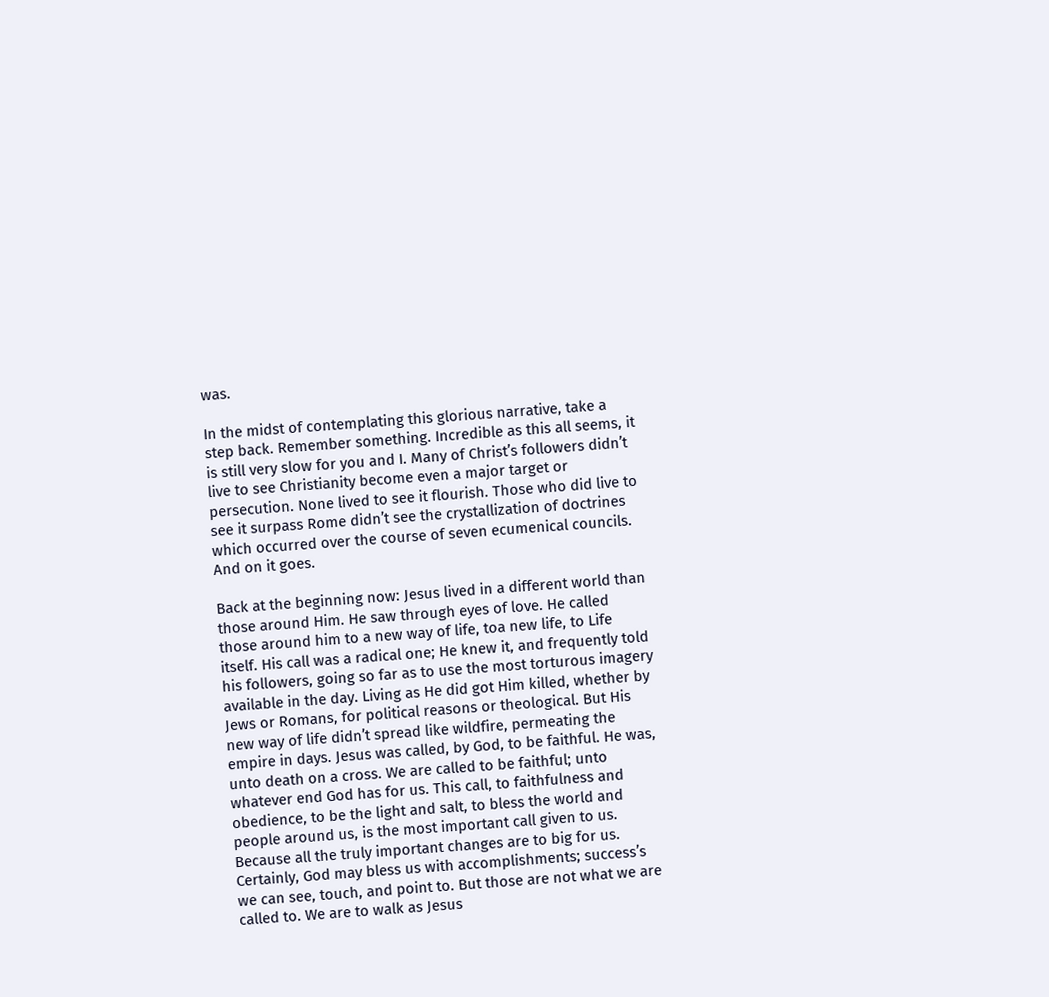was.

In the midst of contemplating this glorious narrative, take a step back. Remember something. Incredible as this all seems, it is still very slow for you and I. Many of Christ’s followers didn’t live to see Christianity become even a major target or persecution. None lived to see it flourish. Those who did live to see it surpass Rome didn’t see the crystallization of doctrines which occurred over the course of seven ecumenical councils. And on it goes.

Back at the beginning now: Jesus lived in a different world than those around Him. He saw through eyes of love. He called those around him to a new way of life, toa new life, to Life itself. His call was a radical one; He knew it, and frequently told his followers, going so far as to use the most torturous imagery available in the day. Living as He did got Him killed, whether by Jews or Romans, for political reasons or theological. But His new way of life didn’t spread like wildfire, permeating the empire in days. Jesus was called, by God, to be faithful. He was, unto death on a cross. We are called to be faithful; unto whatever end God has for us. This call, to faithfulness and obedience, to be the light and salt, to bless the world and people around us, is the most important call given to us. Because all the truly important changes are to big for us. Certainly, God may bless us with accomplishments; success’s we can see, touch, and point to. But those are not what we are called to. We are to walk as Jesus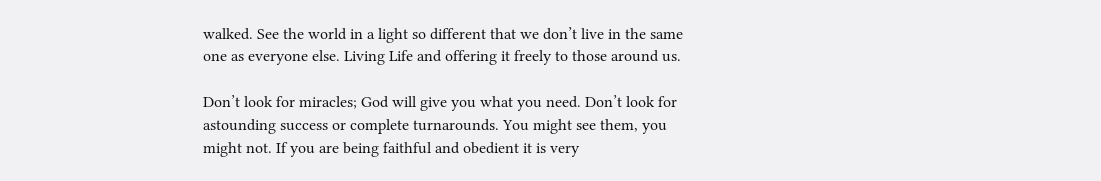walked. See the world in a light so different that we don’t live in the same one as everyone else. Living Life and offering it freely to those around us.

Don’t look for miracles; God will give you what you need. Don’t look for astounding success or complete turnarounds. You might see them, you might not. If you are being faithful and obedient it is very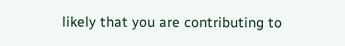likely that you are contributing to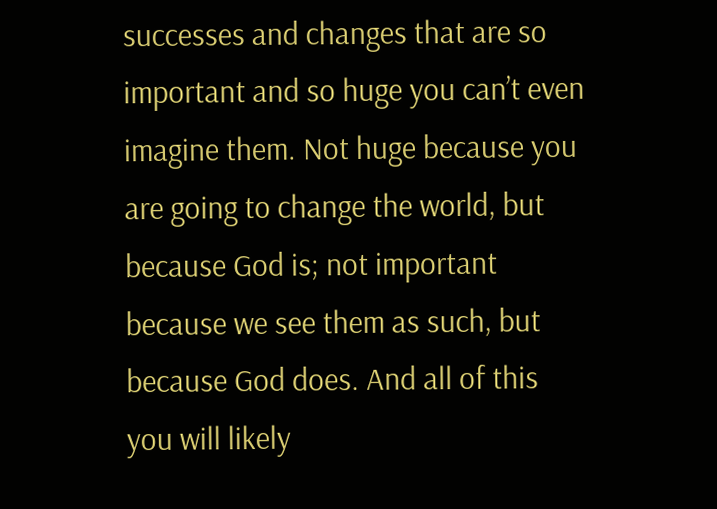successes and changes that are so important and so huge you can’t even imagine them. Not huge because you are going to change the world, but because God is; not important because we see them as such, but because God does. And all of this you will likely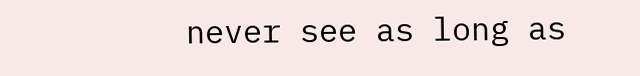never see as long as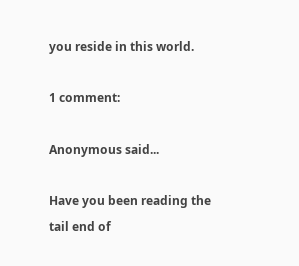you reside in this world.

1 comment:

Anonymous said...

Have you been reading the tail end of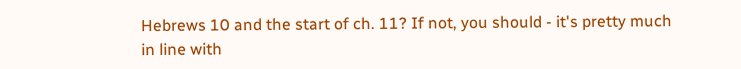Hebrews 10 and the start of ch. 11? If not, you should - it's pretty much in line with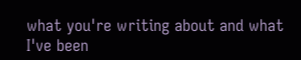what you're writing about and what I've been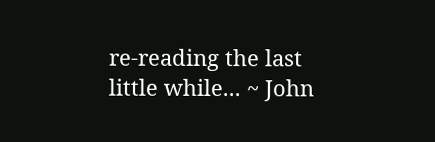re-reading the last little while... ~ John